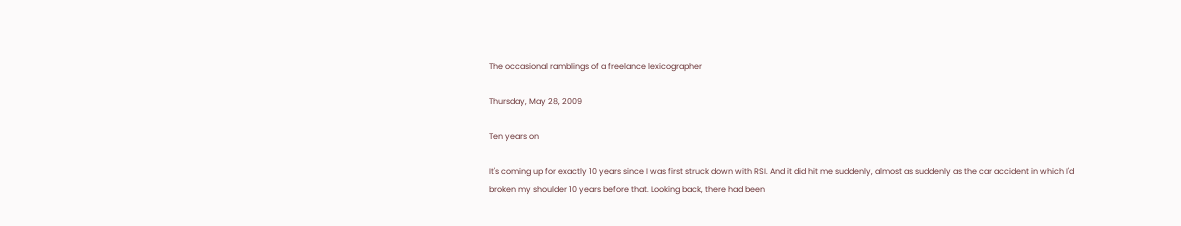The occasional ramblings of a freelance lexicographer

Thursday, May 28, 2009

Ten years on

It's coming up for exactly 10 years since I was first struck down with RSI. And it did hit me suddenly, almost as suddenly as the car accident in which I'd broken my shoulder 10 years before that. Looking back, there had been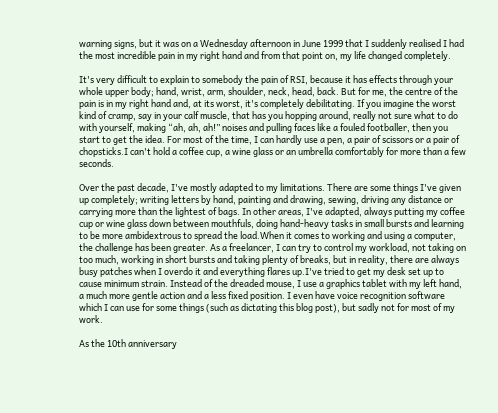warning signs, but it was on a Wednesday afternoon in June 1999 that I suddenly realised I had the most incredible pain in my right hand and from that point on, my life changed completely.

It's very difficult to explain to somebody the pain of RSI, because it has effects through your whole upper body; hand, wrist, arm, shoulder, neck, head, back. But for me, the centre of the pain is in my right hand and, at its worst, it's completely debilitating. If you imagine the worst kind of cramp, say in your calf muscle, that has you hopping around, really not sure what to do with yourself, making “ah, ah, ah!” noises and pulling faces like a fouled footballer, then you start to get the idea. For most of the time, I can hardly use a pen, a pair of scissors or a pair of chopsticks.I can't hold a coffee cup, a wine glass or an umbrella comfortably for more than a few seconds.

Over the past decade, I've mostly adapted to my limitations. There are some things I've given up completely; writing letters by hand, painting and drawing, sewing, driving any distance or carrying more than the lightest of bags. In other areas, I've adapted, always putting my coffee cup or wine glass down between mouthfuls, doing hand-heavy tasks in small bursts and learning to be more ambidextrous to spread the load.When it comes to working and using a computer, the challenge has been greater. As a freelancer, I can try to control my workload, not taking on too much, working in short bursts and taking plenty of breaks, but in reality, there are always busy patches when I overdo it and everything flares up.I've tried to get my desk set up to cause minimum strain. Instead of the dreaded mouse, I use a graphics tablet with my left hand, a much more gentle action and a less fixed position. I even have voice recognition software which I can use for some things (such as dictating this blog post), but sadly not for most of my work.

As the 10th anniversary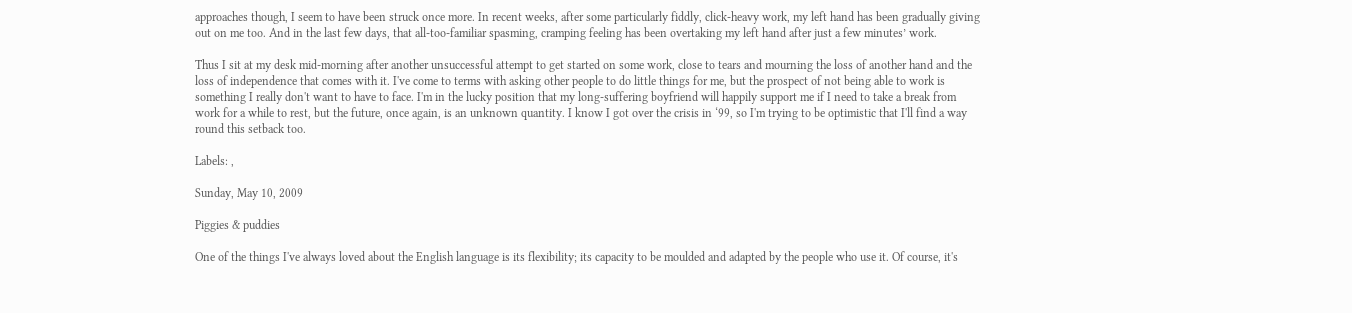approaches though, I seem to have been struck once more. In recent weeks, after some particularly fiddly, click-heavy work, my left hand has been gradually giving out on me too. And in the last few days, that all-too-familiar spasming, cramping feeling has been overtaking my left hand after just a few minutes’ work.

Thus I sit at my desk mid-morning after another unsuccessful attempt to get started on some work, close to tears and mourning the loss of another hand and the loss of independence that comes with it. I've come to terms with asking other people to do little things for me, but the prospect of not being able to work is something I really don't want to have to face. I'm in the lucky position that my long-suffering boyfriend will happily support me if I need to take a break from work for a while to rest, but the future, once again, is an unknown quantity. I know I got over the crisis in ‘99, so I'm trying to be optimistic that I'll find a way round this setback too.

Labels: ,

Sunday, May 10, 2009

Piggies & puddies

One of the things I've always loved about the English language is its flexibility; its capacity to be moulded and adapted by the people who use it. Of course, it's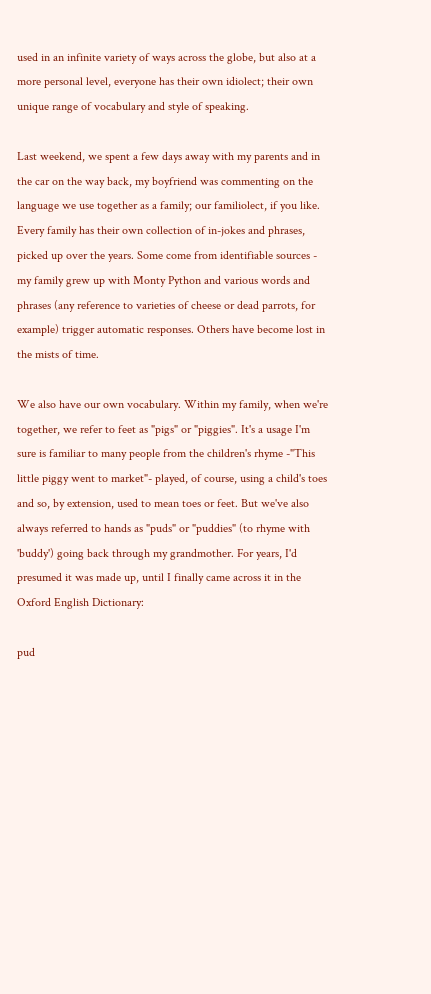used in an infinite variety of ways across the globe, but also at a more personal level, everyone has their own idiolect; their own unique range of vocabulary and style of speaking.

Last weekend, we spent a few days away with my parents and in the car on the way back, my boyfriend was commenting on the language we use together as a family; our familiolect, if you like. Every family has their own collection of in-jokes and phrases, picked up over the years. Some come from identifiable sources - my family grew up with Monty Python and various words and phrases (any reference to varieties of cheese or dead parrots, for example) trigger automatic responses. Others have become lost in the mists of time.

We also have our own vocabulary. Within my family, when we're together, we refer to feet as "pigs" or "piggies". It's a usage I'm sure is familiar to many people from the children's rhyme -"This little piggy went to market"- played, of course, using a child's toes and so, by extension, used to mean toes or feet. But we've also always referred to hands as "puds" or "puddies" (to rhyme with 'buddy') going back through my grandmother. For years, I'd presumed it was made up, until I finally came across it in the Oxford English Dictionary:

pud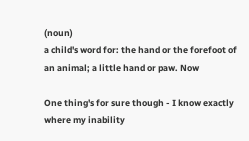(noun)
a child's word for: the hand or the forefoot of an animal; a little hand or paw. Now

One thing's for sure though - I know exactly where my inability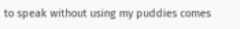to speak without using my puddies comes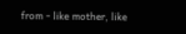from - like mother, like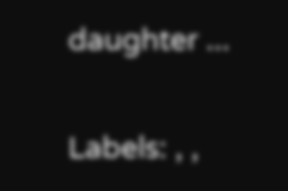daughter ...

Labels: , ,